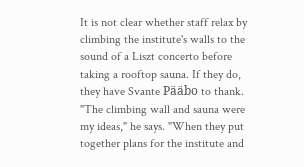It is not clear whether staff relax by climbing the institute's walls to the sound of a Liszt concerto before taking a rooftop sauna. If they do, they have Svante Pääbo to thank. "The climbing wall and sauna were my ideas," he says. "When they put together plans for the institute and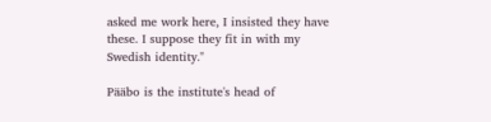asked me work here, I insisted they have these. I suppose they fit in with my Swedish identity."

Pääbo is the institute's head of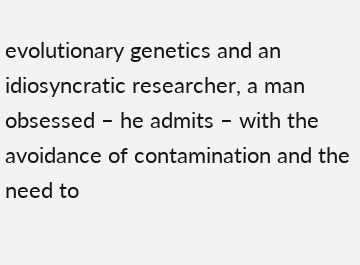evolutionary genetics and an idiosyncratic researcher, a man obsessed – he admits – with the avoidance of contamination and the need to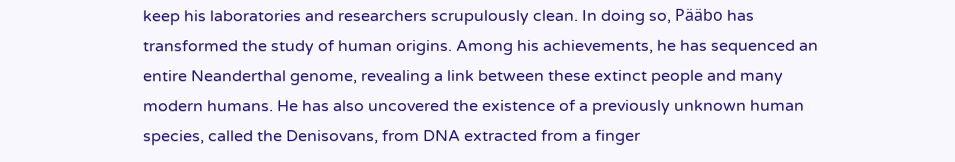keep his laboratories and researchers scrupulously clean. In doing so, Pääbo has transformed the study of human origins. Among his achievements, he has sequenced an entire Neanderthal genome, revealing a link between these extinct people and many modern humans. He has also uncovered the existence of a previously unknown human species, called the Denisovans, from DNA extracted from a finger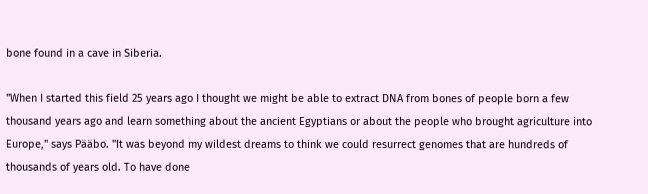bone found in a cave in Siberia.

"When I started this field 25 years ago I thought we might be able to extract DNA from bones of people born a few thousand years ago and learn something about the ancient Egyptians or about the people who brought agriculture into Europe," says Pääbo. "It was beyond my wildest dreams to think we could resurrect genomes that are hundreds of thousands of years old. To have done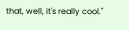that, well, it's really cool."